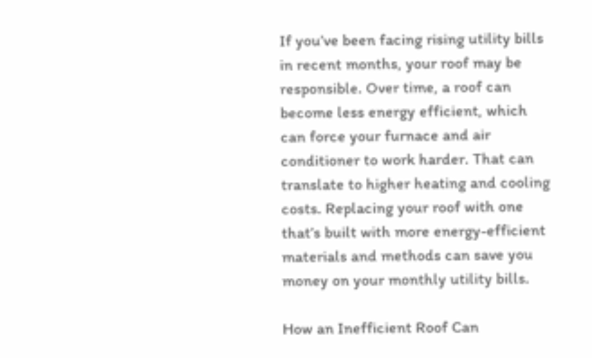If you’ve been facing rising utility bills in recent months, your roof may be responsible. Over time, a roof can become less energy efficient, which can force your furnace and air conditioner to work harder. That can translate to higher heating and cooling costs. Replacing your roof with one that’s built with more energy-efficient materials and methods can save you money on your monthly utility bills.

How an Inefficient Roof Can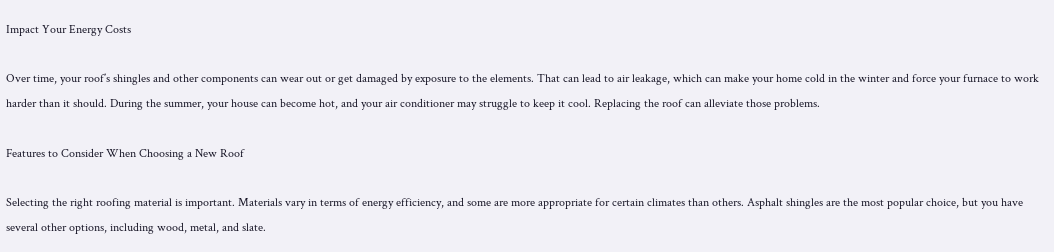Impact Your Energy Costs

Over time, your roof’s shingles and other components can wear out or get damaged by exposure to the elements. That can lead to air leakage, which can make your home cold in the winter and force your furnace to work harder than it should. During the summer, your house can become hot, and your air conditioner may struggle to keep it cool. Replacing the roof can alleviate those problems.

Features to Consider When Choosing a New Roof

Selecting the right roofing material is important. Materials vary in terms of energy efficiency, and some are more appropriate for certain climates than others. Asphalt shingles are the most popular choice, but you have several other options, including wood, metal, and slate.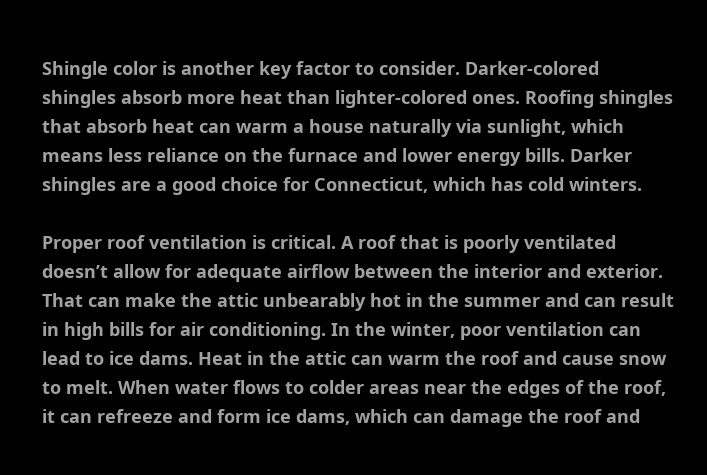Shingle color is another key factor to consider. Darker-colored shingles absorb more heat than lighter-colored ones. Roofing shingles that absorb heat can warm a house naturally via sunlight, which means less reliance on the furnace and lower energy bills. Darker shingles are a good choice for Connecticut, which has cold winters.

Proper roof ventilation is critical. A roof that is poorly ventilated doesn’t allow for adequate airflow between the interior and exterior. That can make the attic unbearably hot in the summer and can result in high bills for air conditioning. In the winter, poor ventilation can lead to ice dams. Heat in the attic can warm the roof and cause snow to melt. When water flows to colder areas near the edges of the roof, it can refreeze and form ice dams, which can damage the roof and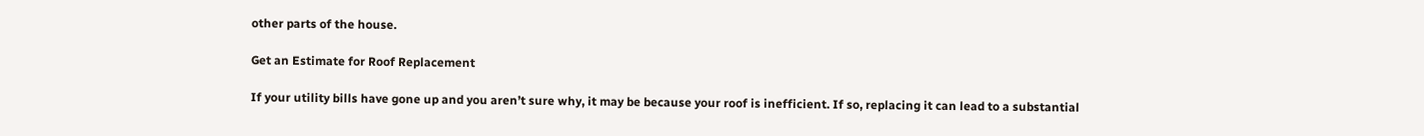other parts of the house.

Get an Estimate for Roof Replacement

If your utility bills have gone up and you aren’t sure why, it may be because your roof is inefficient. If so, replacing it can lead to a substantial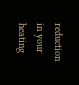reduction in your heating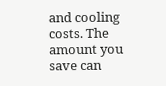and cooling costs. The amount you save can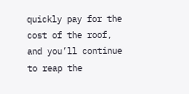quickly pay for the cost of the roof, and you’ll continue to reap the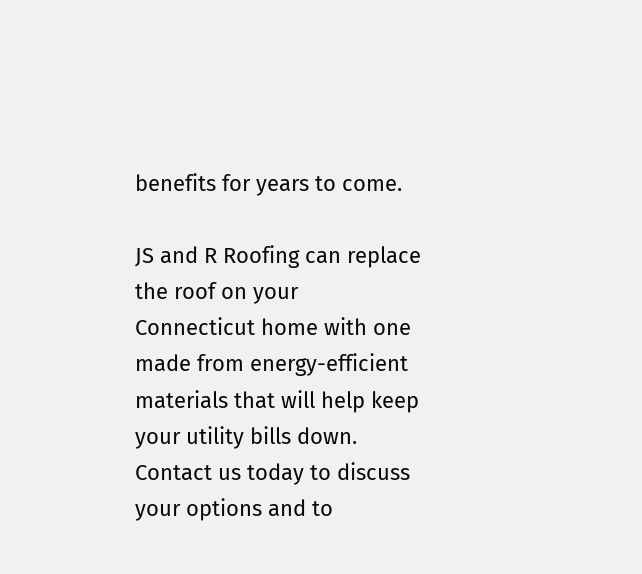benefits for years to come.

JS and R Roofing can replace the roof on your Connecticut home with one made from energy-efficient materials that will help keep your utility bills down. Contact us today to discuss your options and to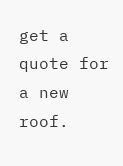get a quote for a new roof.